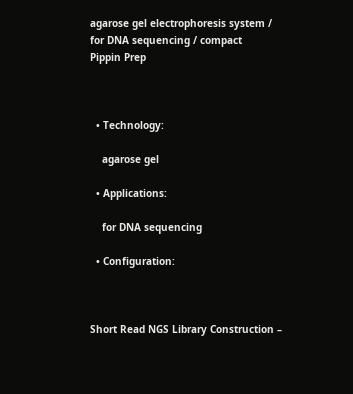agarose gel electrophoresis system / for DNA sequencing / compact
Pippin Prep



  • Technology:

    agarose gel

  • Applications:

    for DNA sequencing

  • Configuration:



Short Read NGS Library Construction –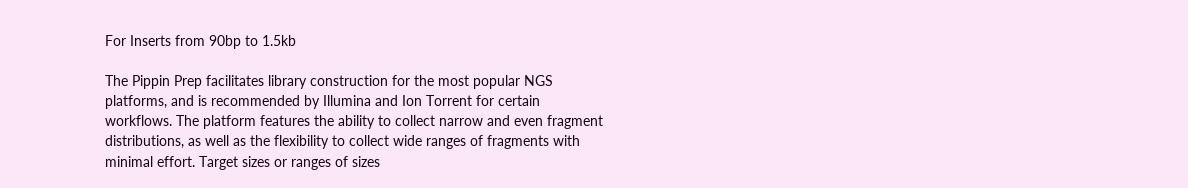For Inserts from 90bp to 1.5kb

The Pippin Prep facilitates library construction for the most popular NGS platforms, and is recommended by Illumina and Ion Torrent for certain workflows. The platform features the ability to collect narrow and even fragment distributions, as well as the flexibility to collect wide ranges of fragments with minimal effort. Target sizes or ranges of sizes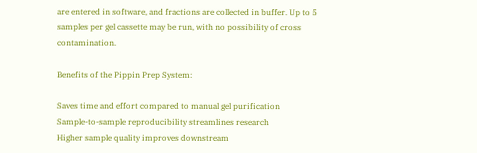are entered in software, and fractions are collected in buffer. Up to 5 samples per gel cassette may be run, with no possibility of cross contamination.

Benefits of the Pippin Prep System:

Saves time and effort compared to manual gel purification
Sample-to-sample reproducibility streamlines research
Higher sample quality improves downstream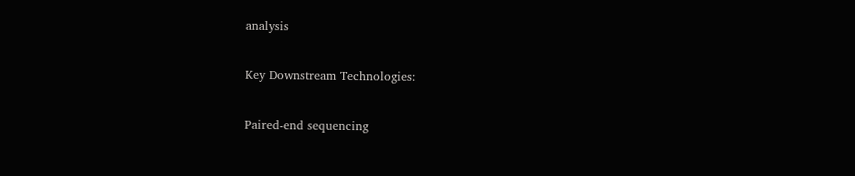analysis

Key Downstream Technologies:

Paired-end sequencing